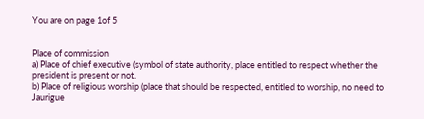You are on page 1of 5


Place of commission
a) Place of chief executive (symbol of state authority, place entitled to respect whether the
president is present or not.
b) Place of religious worship (place that should be respected, entitled to worship, no need to
Jaurigue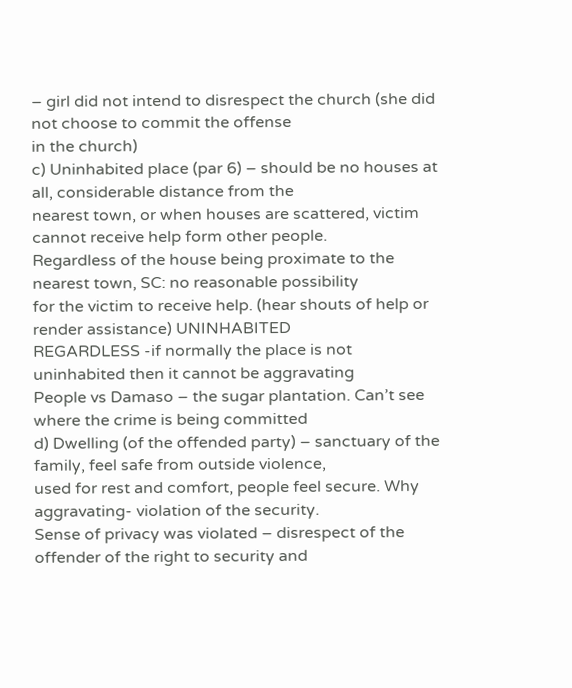– girl did not intend to disrespect the church (she did not choose to commit the offense
in the church)
c) Uninhabited place (par 6) – should be no houses at all, considerable distance from the
nearest town, or when houses are scattered, victim cannot receive help form other people.
Regardless of the house being proximate to the nearest town, SC: no reasonable possibility
for the victim to receive help. (hear shouts of help or render assistance) UNINHABITED
REGARDLESS -if normally the place is not uninhabited then it cannot be aggravating
People vs Damaso – the sugar plantation. Can’t see where the crime is being committed
d) Dwelling (of the offended party) – sanctuary of the family, feel safe from outside violence,
used for rest and comfort, people feel secure. Why aggravating- violation of the security.
Sense of privacy was violated – disrespect of the offender of the right to security and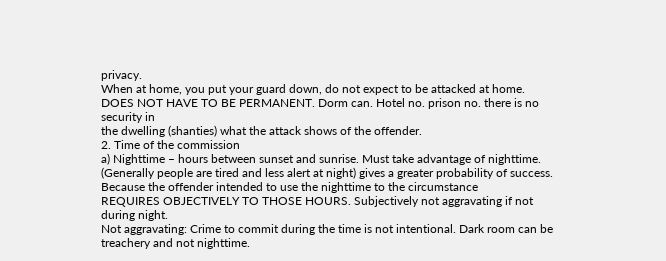privacy.
When at home, you put your guard down, do not expect to be attacked at home.
DOES NOT HAVE TO BE PERMANENT. Dorm can. Hotel no. prison no. there is no security in
the dwelling (shanties) what the attack shows of the offender.
2. Time of the commission
a) Nighttime – hours between sunset and sunrise. Must take advantage of nighttime.
(Generally people are tired and less alert at night) gives a greater probability of success.
Because the offender intended to use the nighttime to the circumstance
REQUIRES OBJECTIVELY TO THOSE HOURS. Subjectively not aggravating if not during night.
Not aggravating: Crime to commit during the time is not intentional. Dark room can be
treachery and not nighttime.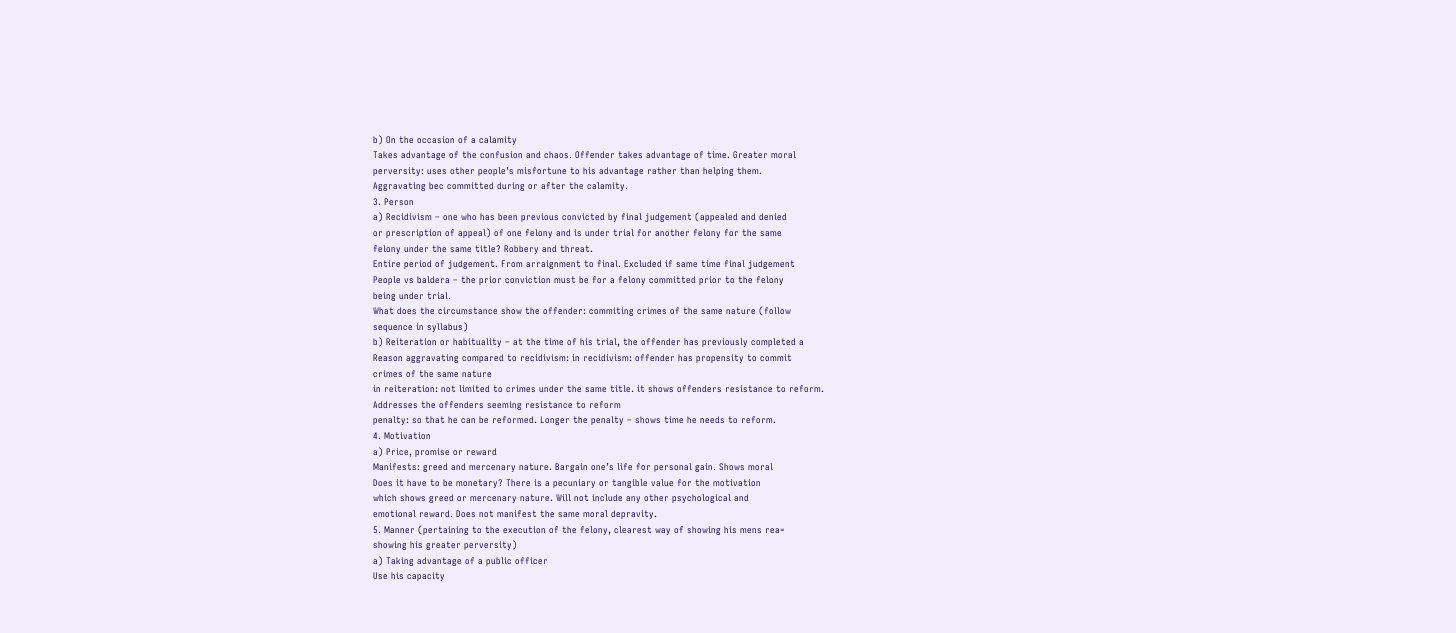b) On the occasion of a calamity
Takes advantage of the confusion and chaos. Offender takes advantage of time. Greater moral
perversity: uses other people’s misfortune to his advantage rather than helping them.
Aggravating bec committed during or after the calamity.
3. Person
a) Recidivism – one who has been previous convicted by final judgement (appealed and denied
or prescription of appeal) of one felony and is under trial for another felony for the same
felony under the same title? Robbery and threat.
Entire period of judgement. From arraignment to final. Excluded if same time final judgement
People vs baldera – the prior conviction must be for a felony committed prior to the felony
being under trial.
What does the circumstance show the offender: commiting crimes of the same nature (follow
sequence in syllabus)
b) Reiteration or habituality – at the time of his trial, the offender has previously completed a
Reason aggravating compared to recidivism: in recidivism: offender has propensity to commit
crimes of the same nature
in reiteration: not limited to crimes under the same title. it shows offenders resistance to reform.
Addresses the offenders seeming resistance to reform
penalty: so that he can be reformed. Longer the penalty – shows time he needs to reform.
4. Motivation
a) Price, promise or reward
Manifests: greed and mercenary nature. Bargain one’s life for personal gain. Shows moral
Does it have to be monetary? There is a pecuniary or tangible value for the motivation
which shows greed or mercenary nature. Will not include any other psychological and
emotional reward. Does not manifest the same moral depravity.
5. Manner (pertaining to the execution of the felony, clearest way of showing his mens rea=
showing his greater perversity)
a) Taking advantage of a public officer
Use his capacity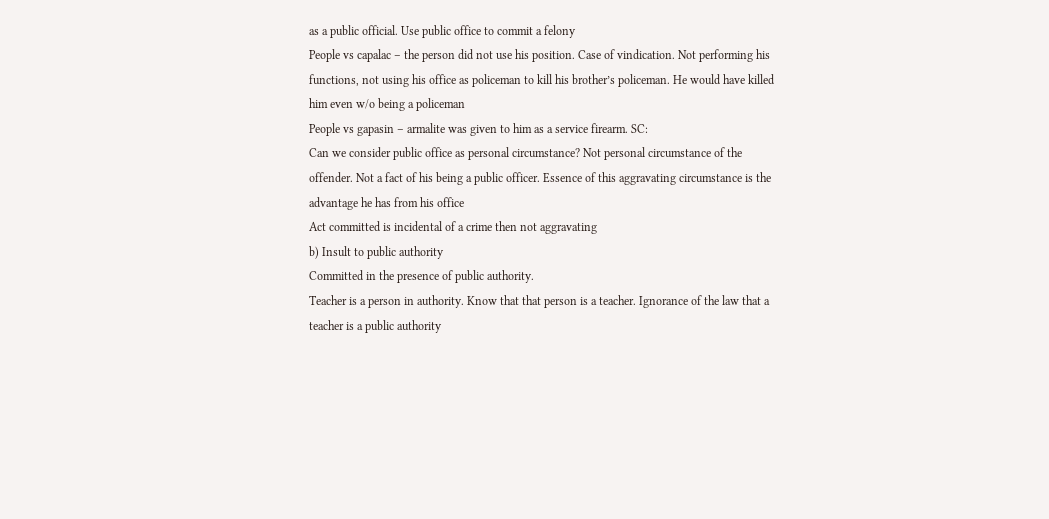as a public official. Use public office to commit a felony
People vs capalac – the person did not use his position. Case of vindication. Not performing his
functions, not using his office as policeman to kill his brother’s policeman. He would have killed
him even w/o being a policeman
People vs gapasin – armalite was given to him as a service firearm. SC:
Can we consider public office as personal circumstance? Not personal circumstance of the
offender. Not a fact of his being a public officer. Essence of this aggravating circumstance is the
advantage he has from his office
Act committed is incidental of a crime then not aggravating
b) Insult to public authority
Committed in the presence of public authority.
Teacher is a person in authority. Know that that person is a teacher. Ignorance of the law that a
teacher is a public authority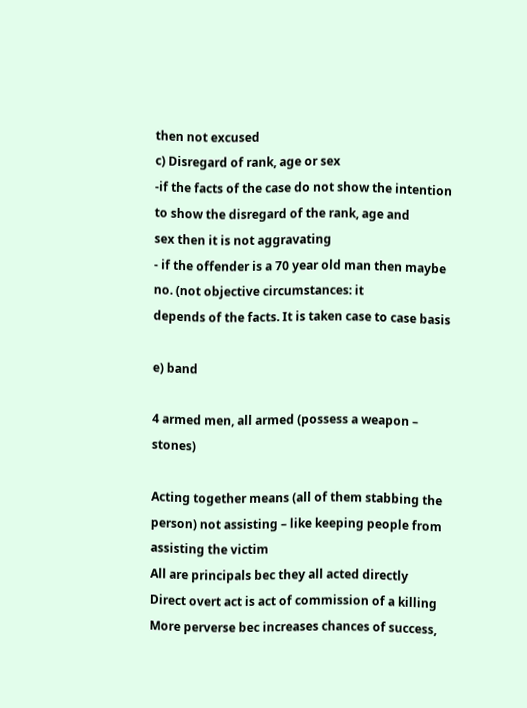then not excused
c) Disregard of rank, age or sex
-if the facts of the case do not show the intention to show the disregard of the rank, age and
sex then it is not aggravating
- if the offender is a 70 year old man then maybe no. (not objective circumstances: it
depends of the facts. It is taken case to case basis

e) band

4 armed men, all armed (possess a weapon – stones)

Acting together means (all of them stabbing the person) not assisting – like keeping people from
assisting the victim
All are principals bec they all acted directly
Direct overt act is act of commission of a killing
More perverse bec increases chances of success,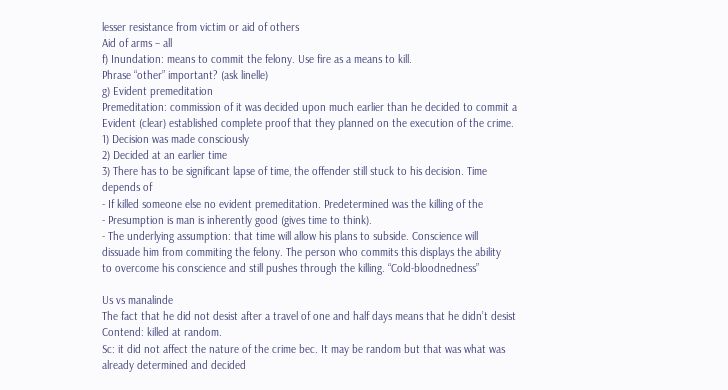lesser resistance from victim or aid of others
Aid of arms – all
f) Inundation: means to commit the felony. Use fire as a means to kill.
Phrase “other” important? (ask linelle)
g) Evident premeditation
Premeditation: commission of it was decided upon much earlier than he decided to commit a
Evident (clear) established complete proof that they planned on the execution of the crime.
1) Decision was made consciously
2) Decided at an earlier time
3) There has to be significant lapse of time, the offender still stuck to his decision. Time
depends of
- If killed someone else no evident premeditation. Predetermined was the killing of the
- Presumption is man is inherently good (gives time to think).
- The underlying assumption: that time will allow his plans to subside. Conscience will
dissuade him from commiting the felony. The person who commits this displays the ability
to overcome his conscience and still pushes through the killing. “Cold-bloodnedness”

Us vs manalinde
The fact that he did not desist after a travel of one and half days means that he didn’t desist
Contend: killed at random.
Sc: it did not affect the nature of the crime bec. It may be random but that was what was
already determined and decided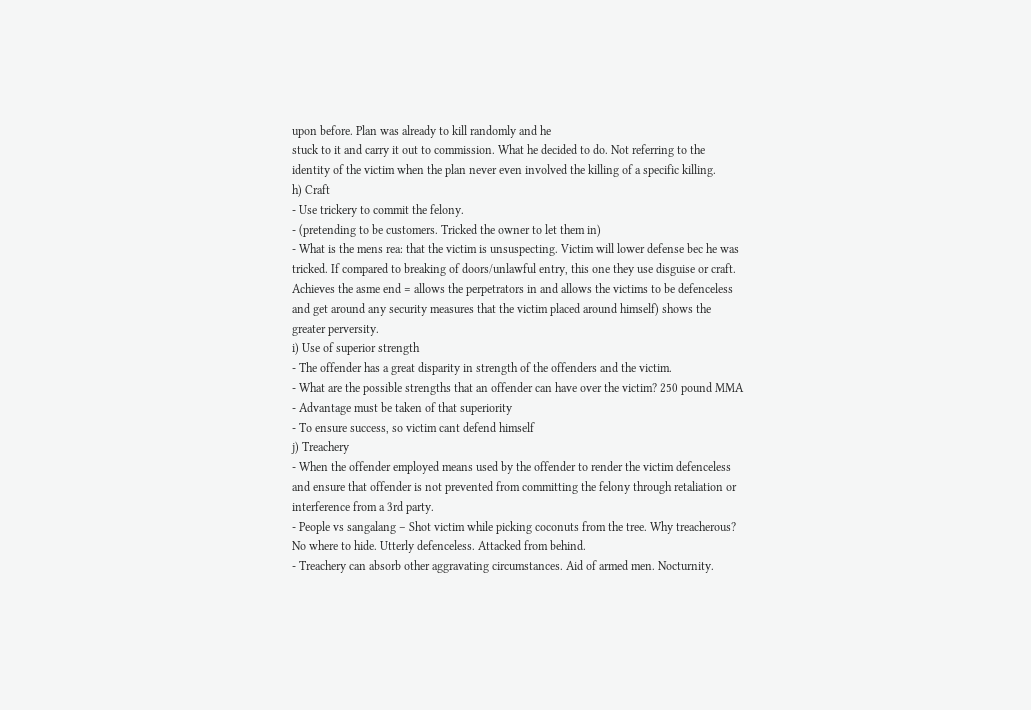upon before. Plan was already to kill randomly and he
stuck to it and carry it out to commission. What he decided to do. Not referring to the
identity of the victim when the plan never even involved the killing of a specific killing.
h) Craft
- Use trickery to commit the felony.
- (pretending to be customers. Tricked the owner to let them in)
- What is the mens rea: that the victim is unsuspecting. Victim will lower defense bec he was
tricked. If compared to breaking of doors/unlawful entry, this one they use disguise or craft.
Achieves the asme end = allows the perpetrators in and allows the victims to be defenceless
and get around any security measures that the victim placed around himself) shows the
greater perversity.
i) Use of superior strength
- The offender has a great disparity in strength of the offenders and the victim.
- What are the possible strengths that an offender can have over the victim? 250 pound MMA
- Advantage must be taken of that superiority
- To ensure success, so victim cant defend himself
j) Treachery
- When the offender employed means used by the offender to render the victim defenceless
and ensure that offender is not prevented from committing the felony through retaliation or
interference from a 3rd party.
- People vs sangalang – Shot victim while picking coconuts from the tree. Why treacherous?
No where to hide. Utterly defenceless. Attacked from behind.
- Treachery can absorb other aggravating circumstances. Aid of armed men. Nocturnity.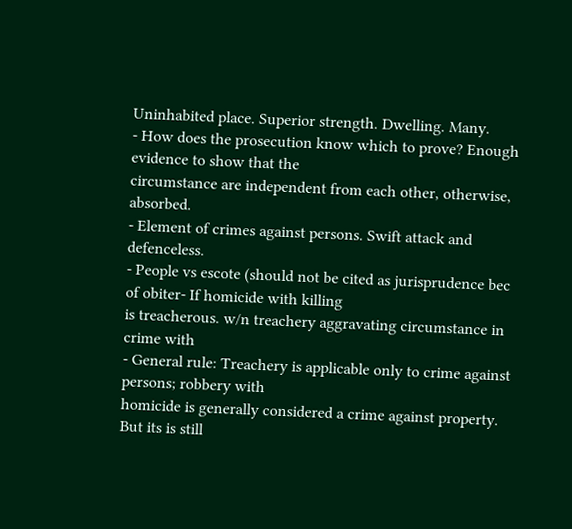Uninhabited place. Superior strength. Dwelling. Many.
- How does the prosecution know which to prove? Enough evidence to show that the
circumstance are independent from each other, otherwise, absorbed.
- Element of crimes against persons. Swift attack and defenceless.
- People vs escote (should not be cited as jurisprudence bec of obiter- If homicide with killing
is treacherous. w/n treachery aggravating circumstance in crime with
- General rule: Treachery is applicable only to crime against persons; robbery with
homicide is generally considered a crime against property.
But its is still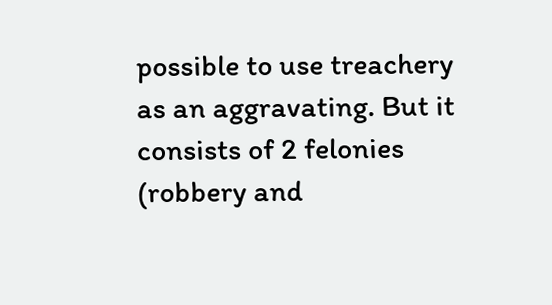possible to use treachery as an aggravating. But it consists of 2 felonies
(robbery and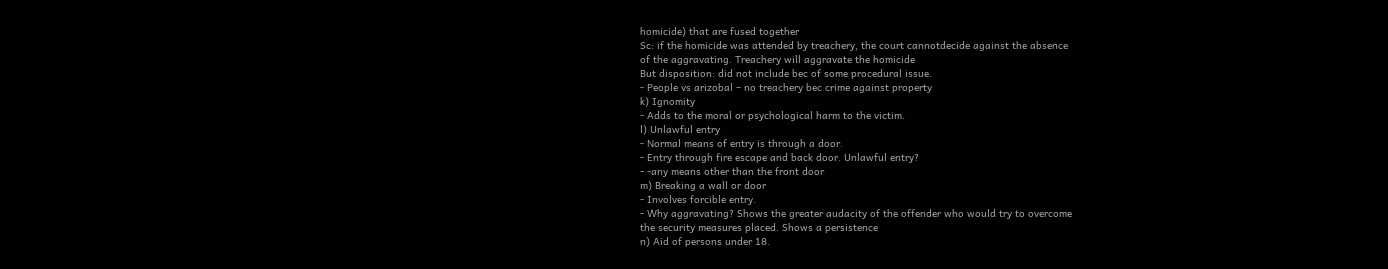homicide) that are fused together
Sc: if the homicide was attended by treachery, the court cannotdecide against the absence
of the aggravating. Treachery will aggravate the homicide
But disposition: did not include bec of some procedural issue.
- People vs arizobal – no treachery bec crime against property
k) Ignomity
- Adds to the moral or psychological harm to the victim.
l) Unlawful entry
- Normal means of entry is through a door.
- Entry through fire escape and back door. Unlawful entry?
- -any means other than the front door
m) Breaking a wall or door
- Involves forcible entry.
- Why aggravating? Shows the greater audacity of the offender who would try to overcome
the security measures placed. Shows a persistence
n) Aid of persons under 18.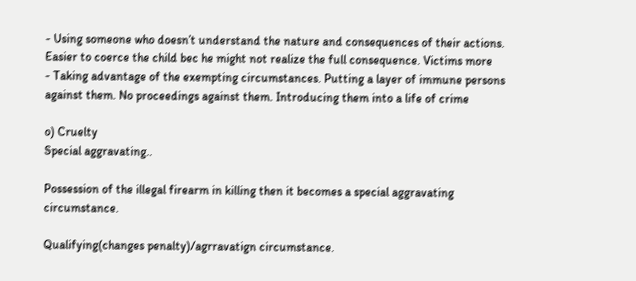- Using someone who doesn’t understand the nature and consequences of their actions.
Easier to coerce the child bec he might not realize the full consequence. Victims more
- Taking advantage of the exempting circumstances. Putting a layer of immune persons
against them. No proceedings against them. Introducing them into a life of crime

o) Cruelty
Special aggravating..

Possession of the illegal firearm in killing then it becomes a special aggravating circumstance.

Qualifying(changes penalty)/agrravatign circumstance.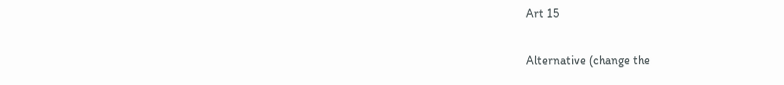Art 15

Alternative (change the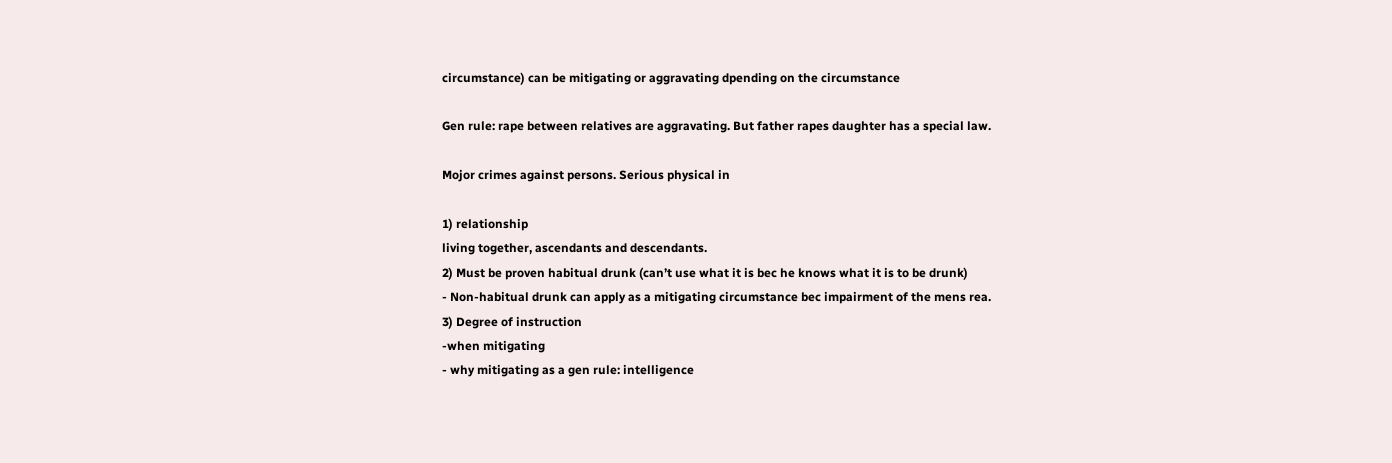circumstance) can be mitigating or aggravating dpending on the circumstance

Gen rule: rape between relatives are aggravating. But father rapes daughter has a special law.

Mojor crimes against persons. Serious physical in

1) relationship
living together, ascendants and descendants.
2) Must be proven habitual drunk (can’t use what it is bec he knows what it is to be drunk)
- Non-habitual drunk can apply as a mitigating circumstance bec impairment of the mens rea.
3) Degree of instruction
-when mitigating
- why mitigating as a gen rule: intelligence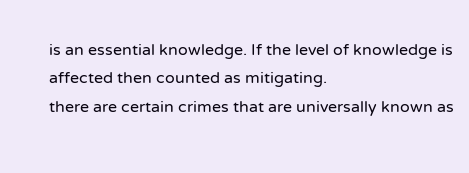is an essential knowledge. If the level of knowledge is
affected then counted as mitigating.
there are certain crimes that are universally known as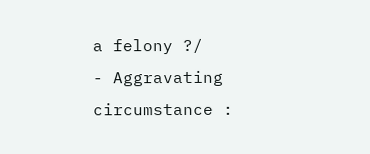a felony ?/
- Aggravating circumstance :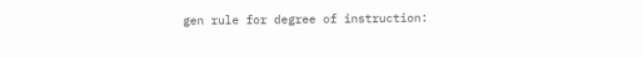gen rule for degree of instruction: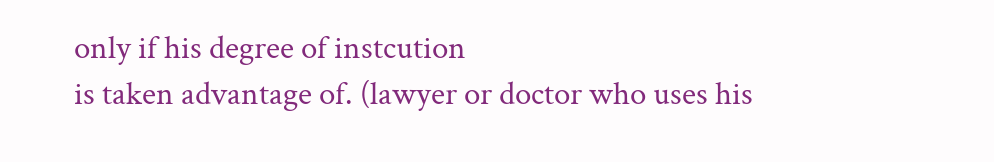only if his degree of instcution
is taken advantage of. (lawyer or doctor who uses his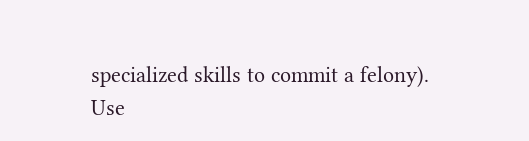specialized skills to commit a felony).
Use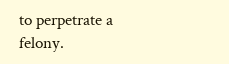to perpetrate a felony.